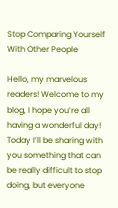Stop Comparing Yourself With Other People

Hello, my marvelous readers! Welcome to my blog, I hope you’re all having a wonderful day! Today I’ll be sharing with you something that can be really difficult to stop doing, but everyone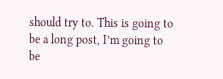should try to. This is going to be a long post, I’m going to be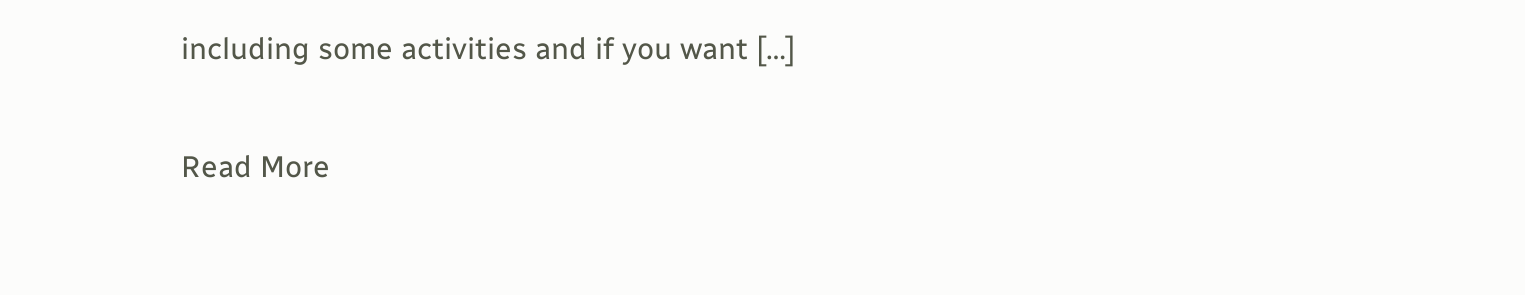including some activities and if you want […]

Read More